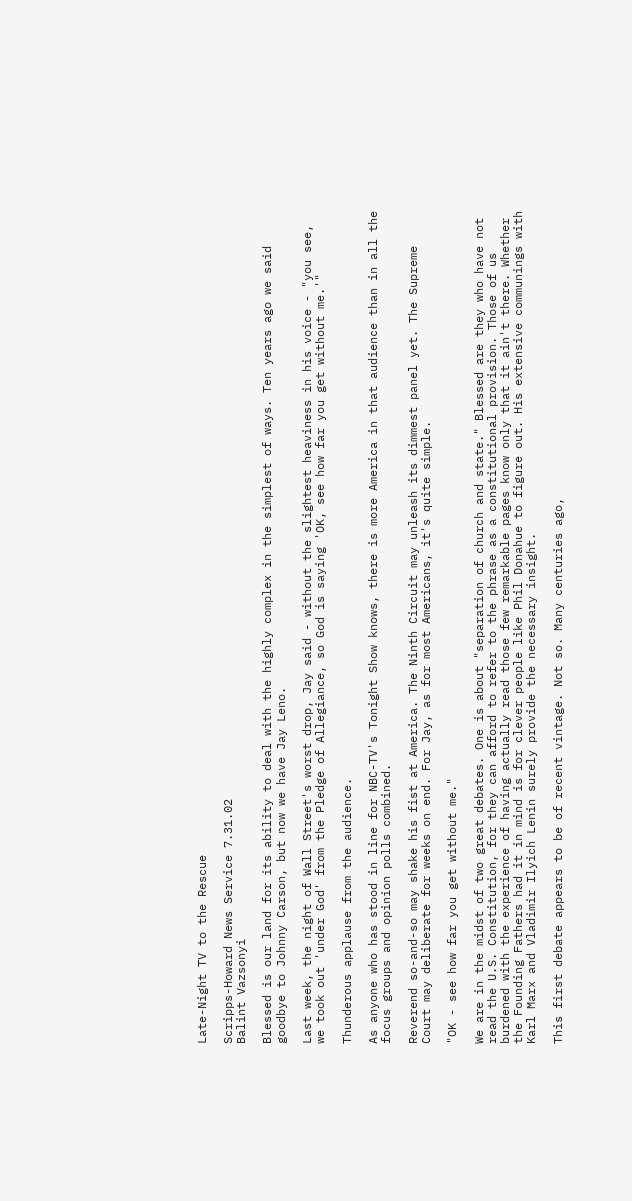Late-Night TV to the Rescue

Scripps-Howard News Service 7.31.02
Balint Vazsonyi

Blessed is our land for its ability to deal with the highly complex in the simplest of ways. Ten years ago we said goodbye to Johnny Carson, but now we have Jay Leno.

Last week, the night of Wall Street's worst drop, Jay said - without the slightest heaviness in his voice - "you see, we took out 'under God' from the Pledge of Allegiance, so God is saying 'OK, see how far you get without me.'"

Thunderous applause from the audience.

As anyone who has stood in line for NBC-TV's Tonight Show knows, there is more America in that audience than in all the focus groups and opinion polls combined.

Reverend so-and-so may shake his fist at America. The Ninth Circuit may unleash its dimmest panel yet. The Supreme Court may deliberate for weeks on end. For Jay, as for most Americans, it's quite simple.

"OK - see how far you get without me."

We are in the midst of two great debates. One is about "separation of church and state." Blessed are they who have not read the U.S. Constitution, for they can afford to refer to the phrase as a constitutional provision. Those of us burdened with the experience of having actually read those few remarkable pages know only that it ain't there. Whether the Founding Fathers had it in mind is for clever people like Phil Donahue to figure out. His extensive communings with Karl Marx and Vladimir Ilyich Lenin surely provide the necessary insight.

This first debate appears to be of recent vintage. Not so. Many centuries ago,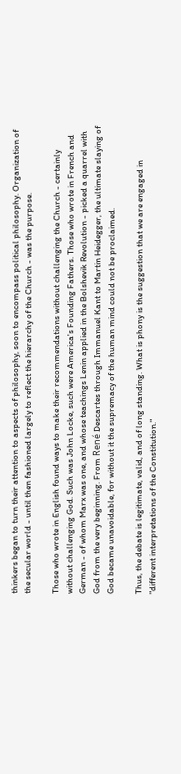thinkers began to turn their attention to aspects of philosophy, soon to encompass political philosophy. Organization of the secular world - until then fashioned largely to reflect the hierarchy of the Church - was the purpose.

Those who wrote in English found ways to make their recommendations without challenging the Church - certainly without challenging God. Such was John Locke, such were America's Founding Fathers. Those who wrote in French and German - of whom Marx was one, and whose teachings Lenin applied in the Bolshevik Revolution - picked a quarrel with God from the very beginning. From René Descartes through Immanuel Kant to Martin Heidegger, the ultimate slaying of God became unavoidable, for without it the supremacy of the human mind could not be proclaimed.

Thus, the debate is legitimate, valid, and of long standing. What is phony is the suggestion that we are engaged in "different interpretations of the Constitution."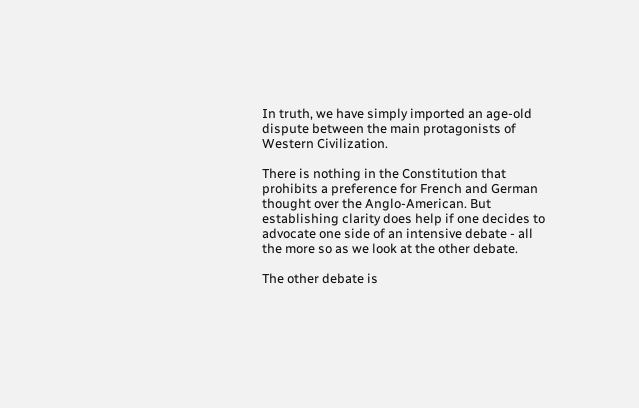In truth, we have simply imported an age-old dispute between the main protagonists of Western Civilization.

There is nothing in the Constitution that prohibits a preference for French and German thought over the Anglo-American. But establishing clarity does help if one decides to advocate one side of an intensive debate - all the more so as we look at the other debate.

The other debate is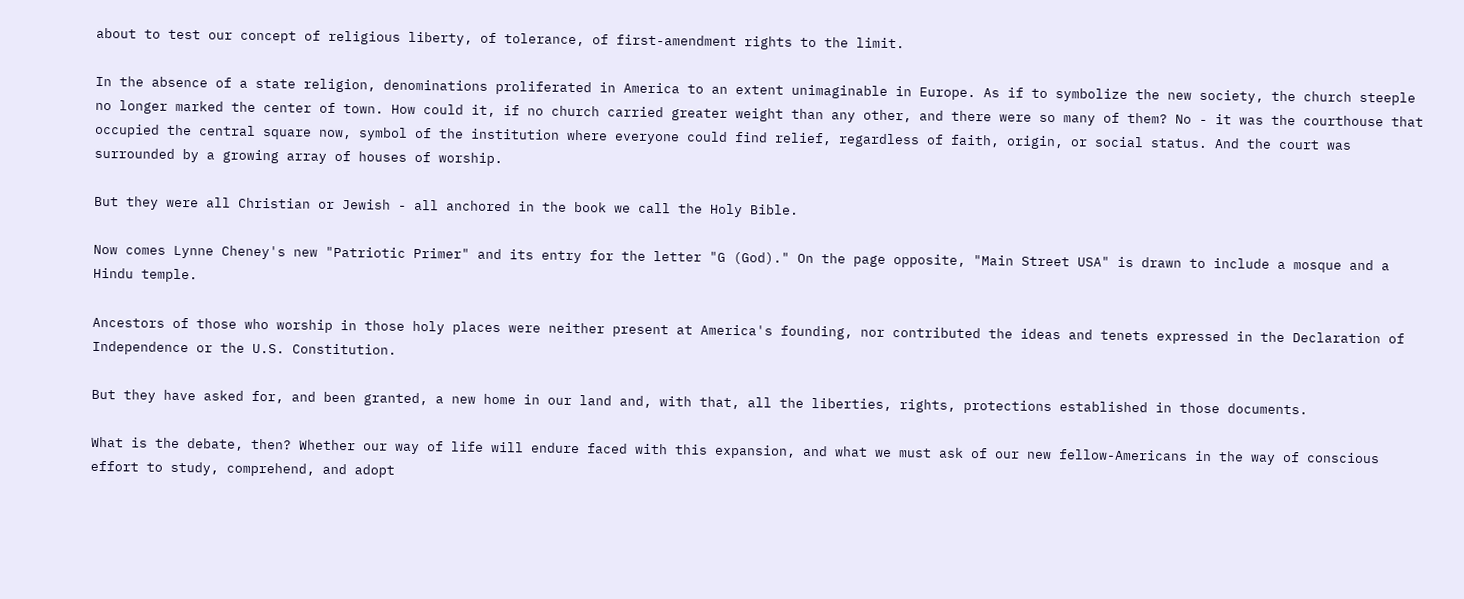about to test our concept of religious liberty, of tolerance, of first-amendment rights to the limit.

In the absence of a state religion, denominations proliferated in America to an extent unimaginable in Europe. As if to symbolize the new society, the church steeple no longer marked the center of town. How could it, if no church carried greater weight than any other, and there were so many of them? No - it was the courthouse that occupied the central square now, symbol of the institution where everyone could find relief, regardless of faith, origin, or social status. And the court was surrounded by a growing array of houses of worship.

But they were all Christian or Jewish - all anchored in the book we call the Holy Bible.

Now comes Lynne Cheney's new "Patriotic Primer" and its entry for the letter "G (God)." On the page opposite, "Main Street USA" is drawn to include a mosque and a Hindu temple.

Ancestors of those who worship in those holy places were neither present at America's founding, nor contributed the ideas and tenets expressed in the Declaration of Independence or the U.S. Constitution.

But they have asked for, and been granted, a new home in our land and, with that, all the liberties, rights, protections established in those documents.

What is the debate, then? Whether our way of life will endure faced with this expansion, and what we must ask of our new fellow-Americans in the way of conscious effort to study, comprehend, and adopt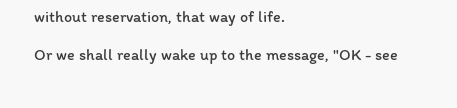without reservation, that way of life.

Or we shall really wake up to the message, "OK - see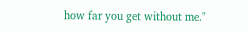how far you get without me."